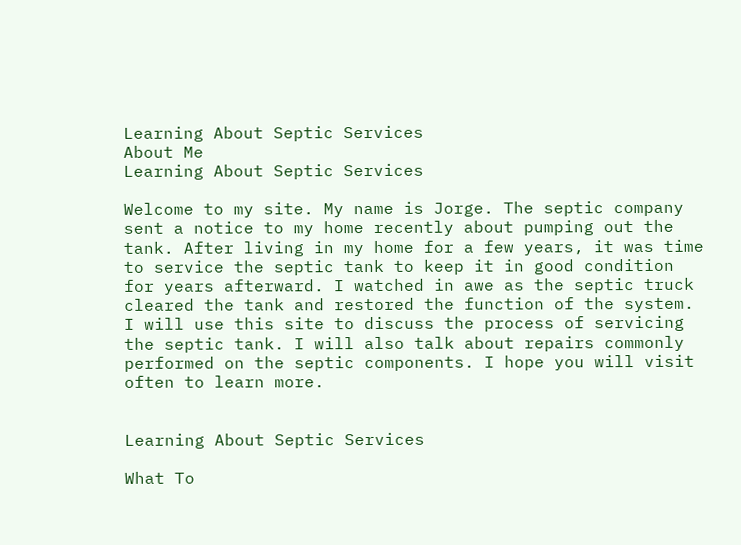Learning About Septic Services
About Me
Learning About Septic Services

Welcome to my site. My name is Jorge. The septic company sent a notice to my home recently about pumping out the tank. After living in my home for a few years, it was time to service the septic tank to keep it in good condition for years afterward. I watched in awe as the septic truck cleared the tank and restored the function of the system. I will use this site to discuss the process of servicing the septic tank. I will also talk about repairs commonly performed on the septic components. I hope you will visit often to learn more.


Learning About Septic Services

What To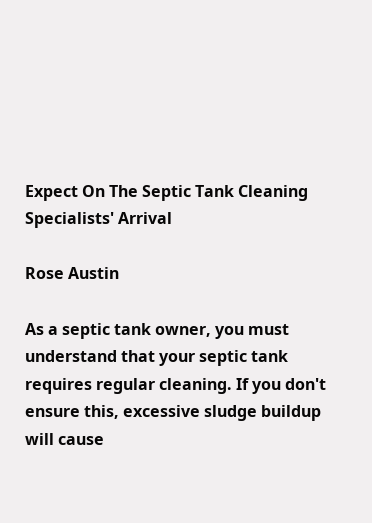Expect On The Septic Tank Cleaning Specialists' Arrival

Rose Austin

As a septic tank owner, you must understand that your septic tank requires regular cleaning. If you don't ensure this, excessive sludge buildup will cause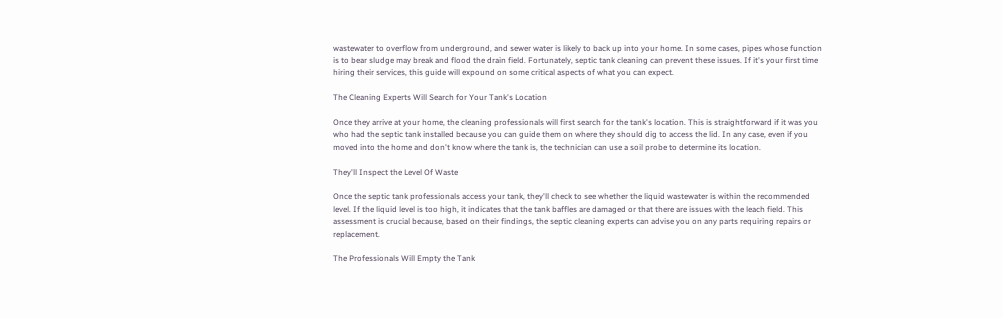wastewater to overflow from underground, and sewer water is likely to back up into your home. In some cases, pipes whose function is to bear sludge may break and flood the drain field. Fortunately, septic tank cleaning can prevent these issues. If it's your first time hiring their services, this guide will expound on some critical aspects of what you can expect.

The Cleaning Experts Will Search for Your Tank's Location

Once they arrive at your home, the cleaning professionals will first search for the tank's location. This is straightforward if it was you who had the septic tank installed because you can guide them on where they should dig to access the lid. In any case, even if you moved into the home and don't know where the tank is, the technician can use a soil probe to determine its location.

They'll Inspect the Level Of Waste

Once the septic tank professionals access your tank, they'll check to see whether the liquid wastewater is within the recommended level. If the liquid level is too high, it indicates that the tank baffles are damaged or that there are issues with the leach field. This assessment is crucial because, based on their findings, the septic cleaning experts can advise you on any parts requiring repairs or replacement.

The Professionals Will Empty the Tank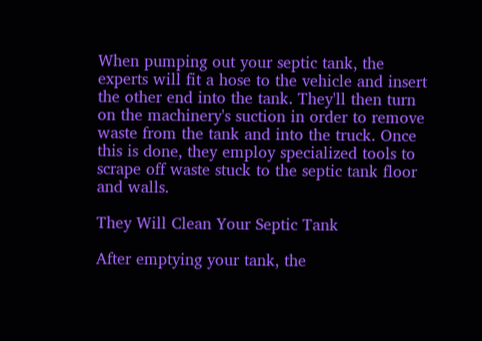When pumping out your septic tank, the experts will fit a hose to the vehicle and insert the other end into the tank. They'll then turn on the machinery's suction in order to remove waste from the tank and into the truck. Once this is done, they employ specialized tools to scrape off waste stuck to the septic tank floor and walls.

They Will Clean Your Septic Tank

After emptying your tank, the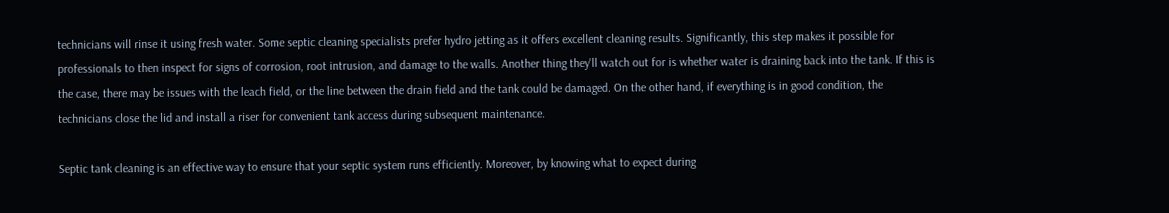technicians will rinse it using fresh water. Some septic cleaning specialists prefer hydro jetting as it offers excellent cleaning results. Significantly, this step makes it possible for professionals to then inspect for signs of corrosion, root intrusion, and damage to the walls. Another thing they'll watch out for is whether water is draining back into the tank. If this is the case, there may be issues with the leach field, or the line between the drain field and the tank could be damaged. On the other hand, if everything is in good condition, the technicians close the lid and install a riser for convenient tank access during subsequent maintenance.

Septic tank cleaning is an effective way to ensure that your septic system runs efficiently. Moreover, by knowing what to expect during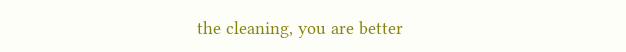the cleaning, you are better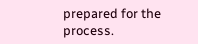prepared for the process.